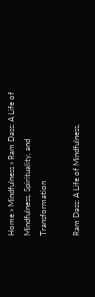Home » Mindfulness » Ram Dass: A Life of Mindfulness, Spirituality, and Transformation

Ram Dass: A Life of Mindfulness,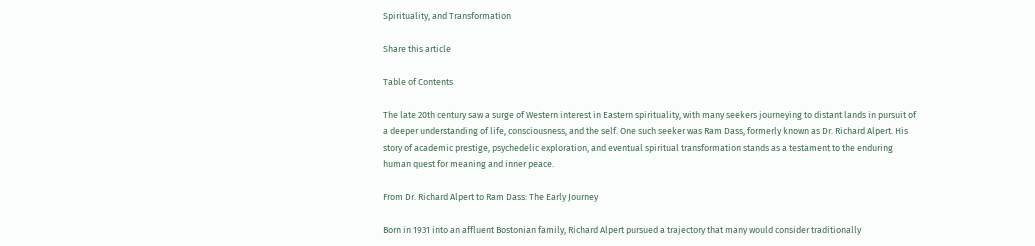Spirituality, and Transformation

Share this article

Table of Contents

The late 20th century saw a surge of Western interest in Eastern spirituality, with many seekers journeying to distant lands in pursuit of a deeper understanding of life, consciousness, and the self. One such seeker was Ram Dass, formerly known as Dr. Richard Alpert. His story of academic prestige, psychedelic exploration, and eventual spiritual transformation stands as a testament to the enduring human quest for meaning and inner peace.

From Dr. Richard Alpert to Ram Dass: The Early Journey

Born in 1931 into an affluent Bostonian family, Richard Alpert pursued a trajectory that many would consider traditionally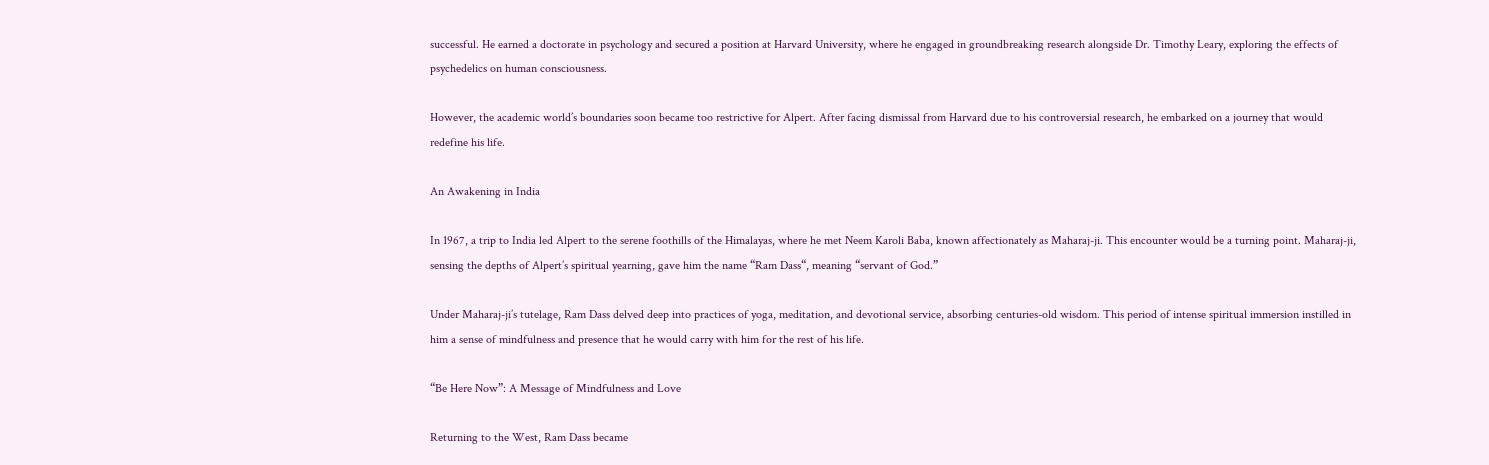successful. He earned a doctorate in psychology and secured a position at Harvard University, where he engaged in groundbreaking research alongside Dr. Timothy Leary, exploring the effects of psychedelics on human consciousness.

However, the academic world’s boundaries soon became too restrictive for Alpert. After facing dismissal from Harvard due to his controversial research, he embarked on a journey that would redefine his life.

An Awakening in India

In 1967, a trip to India led Alpert to the serene foothills of the Himalayas, where he met Neem Karoli Baba, known affectionately as Maharaj-ji. This encounter would be a turning point. Maharaj-ji, sensing the depths of Alpert’s spiritual yearning, gave him the name “Ram Dass“, meaning “servant of God.”

Under Maharaj-ji’s tutelage, Ram Dass delved deep into practices of yoga, meditation, and devotional service, absorbing centuries-old wisdom. This period of intense spiritual immersion instilled in him a sense of mindfulness and presence that he would carry with him for the rest of his life.

“Be Here Now”: A Message of Mindfulness and Love

Returning to the West, Ram Dass became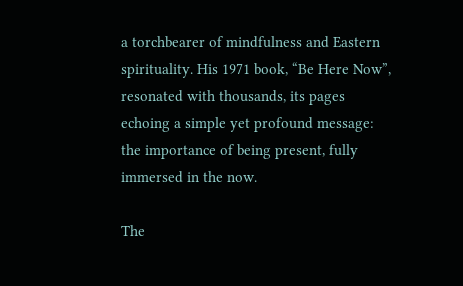a torchbearer of mindfulness and Eastern spirituality. His 1971 book, “Be Here Now”, resonated with thousands, its pages echoing a simple yet profound message: the importance of being present, fully immersed in the now.

The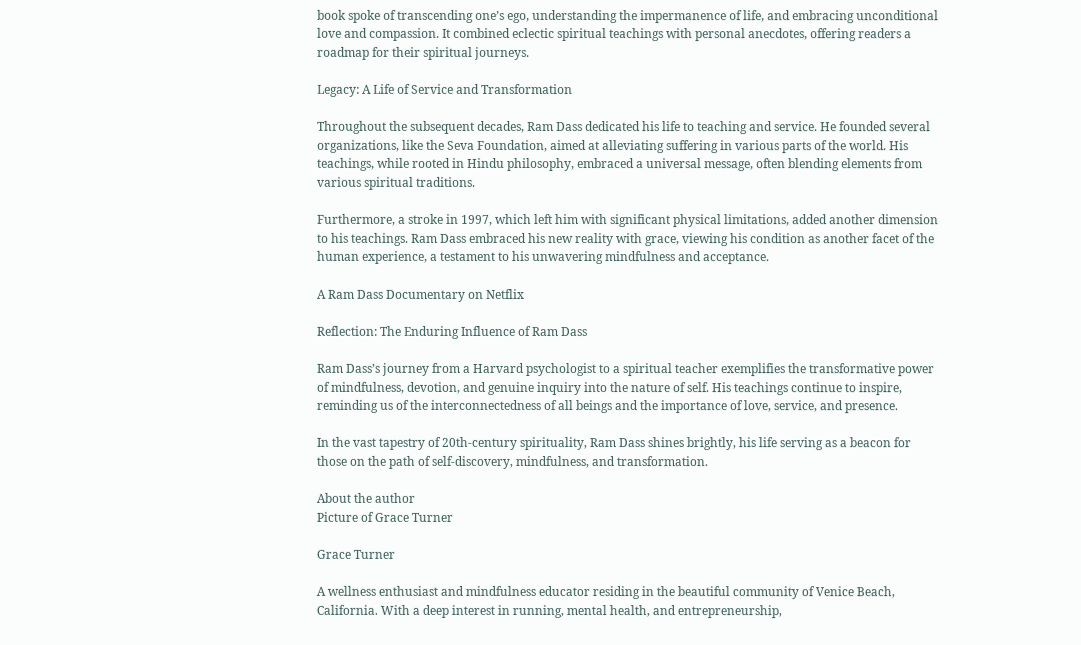book spoke of transcending one’s ego, understanding the impermanence of life, and embracing unconditional love and compassion. It combined eclectic spiritual teachings with personal anecdotes, offering readers a roadmap for their spiritual journeys.

Legacy: A Life of Service and Transformation

Throughout the subsequent decades, Ram Dass dedicated his life to teaching and service. He founded several organizations, like the Seva Foundation, aimed at alleviating suffering in various parts of the world. His teachings, while rooted in Hindu philosophy, embraced a universal message, often blending elements from various spiritual traditions.

Furthermore, a stroke in 1997, which left him with significant physical limitations, added another dimension to his teachings. Ram Dass embraced his new reality with grace, viewing his condition as another facet of the human experience, a testament to his unwavering mindfulness and acceptance.

A Ram Dass Documentary on Netflix

Reflection: The Enduring Influence of Ram Dass

Ram Dass’s journey from a Harvard psychologist to a spiritual teacher exemplifies the transformative power of mindfulness, devotion, and genuine inquiry into the nature of self. His teachings continue to inspire, reminding us of the interconnectedness of all beings and the importance of love, service, and presence.

In the vast tapestry of 20th-century spirituality, Ram Dass shines brightly, his life serving as a beacon for those on the path of self-discovery, mindfulness, and transformation.

About the author
Picture of Grace Turner

Grace Turner

A wellness enthusiast and mindfulness educator residing in the beautiful community of Venice Beach, California. With a deep interest in running, mental health, and entrepreneurship,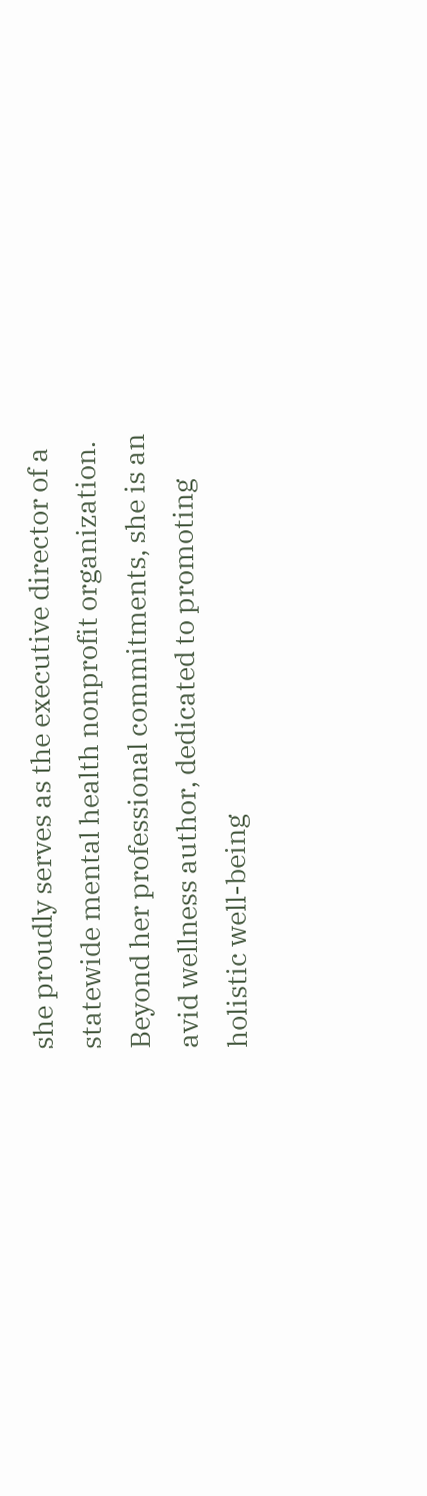she proudly serves as the executive director of a statewide mental health nonprofit organization. Beyond her professional commitments, she is an avid wellness author, dedicated to promoting holistic well-being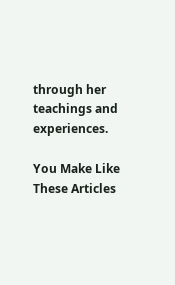through her teachings and experiences.

You Make Like These Articles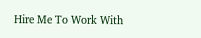Hire Me To Work With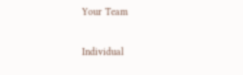Your Team

Individual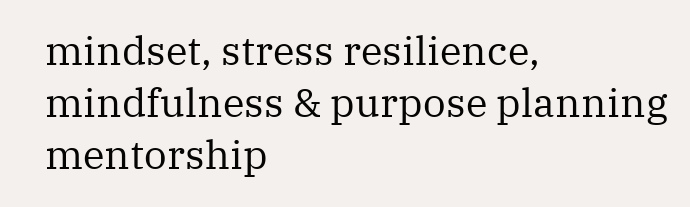mindset, stress resilience, mindfulness & purpose planning mentorship